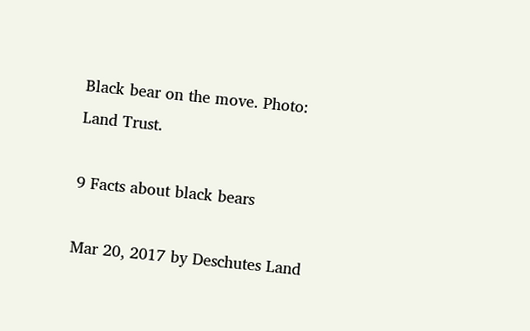Black bear on the move. Photo: Land Trust.

9 Facts about black bears

Mar 20, 2017 by Deschutes Land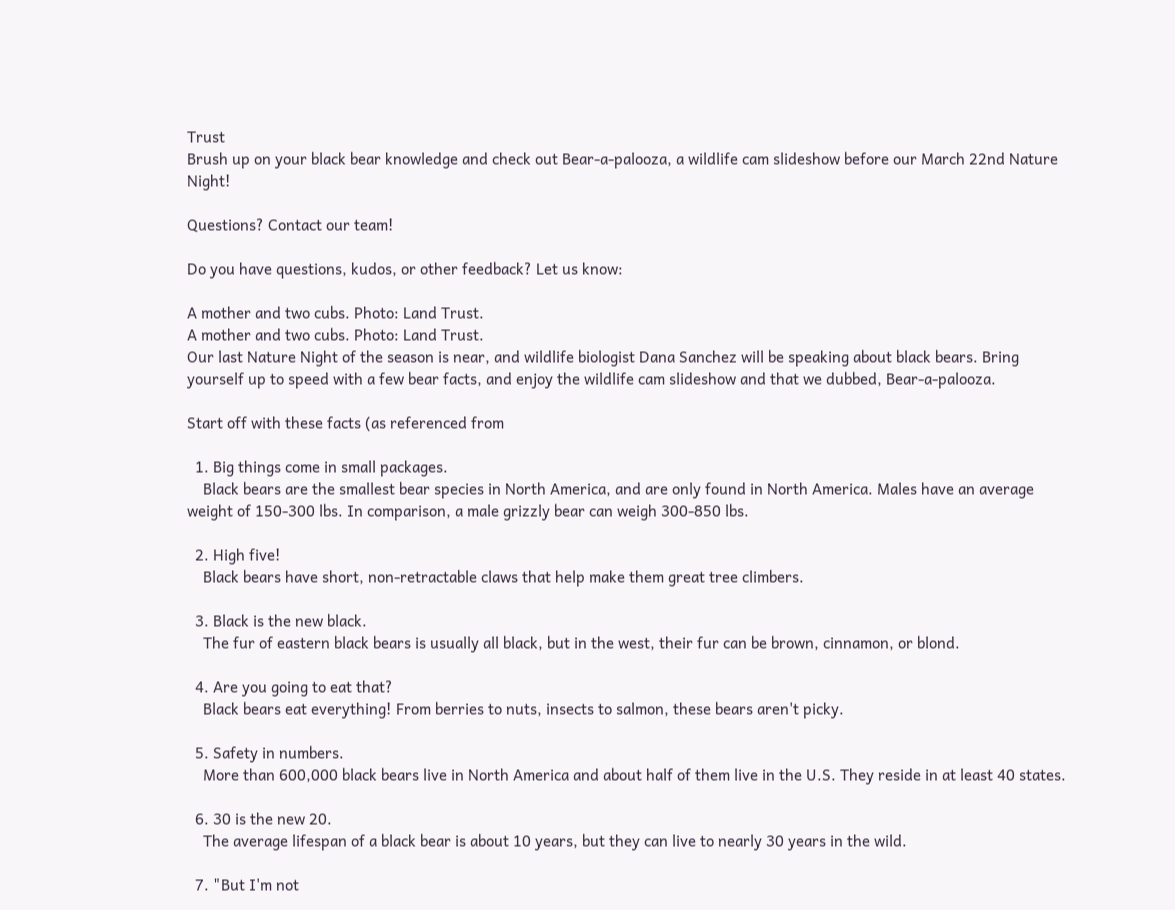Trust
Brush up on your black bear knowledge and check out Bear-a-palooza, a wildlife cam slideshow before our March 22nd Nature Night!

Questions? Contact our team!

Do you have questions, kudos, or other feedback? Let us know:

A mother and two cubs. Photo: Land Trust.
A mother and two cubs. Photo: Land Trust.
Our last Nature Night of the season is near, and wildlife biologist Dana Sanchez will be speaking about black bears. Bring yourself up to speed with a few bear facts, and enjoy the wildlife cam slideshow and that we dubbed, Bear-a-palooza.

Start off with these facts (as referenced from

  1. Big things come in small packages.
    Black bears are the smallest bear species in North America, and are only found in North America. Males have an average weight of 150-300 lbs. In comparison, a male grizzly bear can weigh 300-850 lbs.

  2. High five!
    Black bears have short, non-retractable claws that help make them great tree climbers.

  3. Black is the new black.
    The fur of eastern black bears is usually all black, but in the west, their fur can be brown, cinnamon, or blond.

  4. Are you going to eat that?
    Black bears eat everything! From berries to nuts, insects to salmon, these bears aren't picky.

  5. Safety in numbers.
    More than 600,000 black bears live in North America and about half of them live in the U.S. They reside in at least 40 states.

  6. 30 is the new 20.
    The average lifespan of a black bear is about 10 years, but they can live to nearly 30 years in the wild.

  7. "But I'm not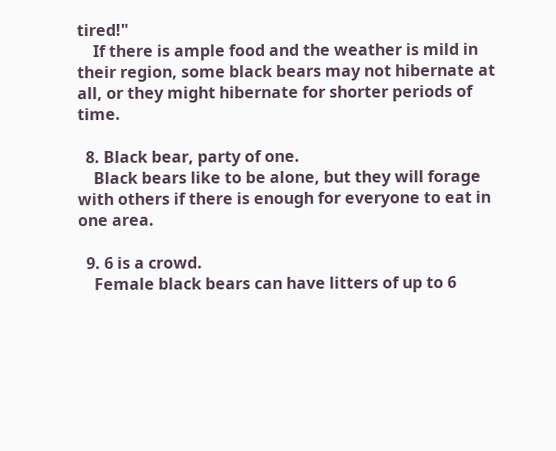tired!"
    If there is ample food and the weather is mild in their region, some black bears may not hibernate at all, or they might hibernate for shorter periods of time.

  8. Black bear, party of one.
    Black bears like to be alone, but they will forage with others if there is enough for everyone to eat in one area.

  9. 6 is a crowd.
    Female black bears can have litters of up to 6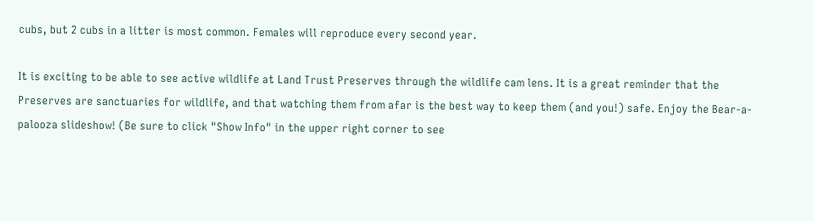cubs, but 2 cubs in a litter is most common. Females will reproduce every second year.

It is exciting to be able to see active wildlife at Land Trust Preserves through the wildlife cam lens. It is a great reminder that the Preserves are sanctuaries for wildlife, and that watching them from afar is the best way to keep them (and you!) safe. Enjoy the Bear-a-palooza slideshow! (Be sure to click "Show Info" in the upper right corner to see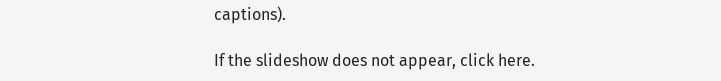captions).

If the slideshow does not appear, click here.